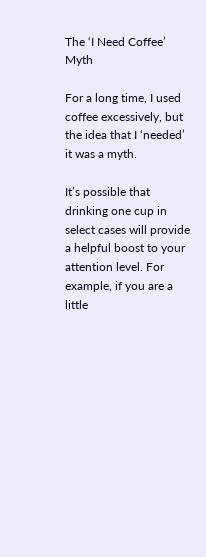The ‘I Need Coffee’ Myth

For a long time, I used coffee excessively, but the idea that I ‘needed’ it was a myth.

It’s possible that drinking one cup in select cases will provide a helpful boost to your attention level. For example, if you are a little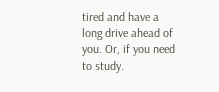tired and have a long drive ahead of you. Or, if you need to study.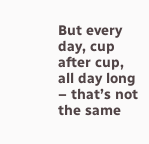But every day, cup after cup, all day long – that’s not the same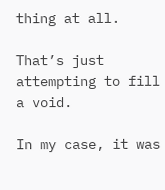thing at all.

That’s just attempting to fill a void.

In my case, it was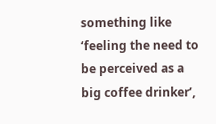something like ‘feeling the need to be perceived as a big coffee drinker’,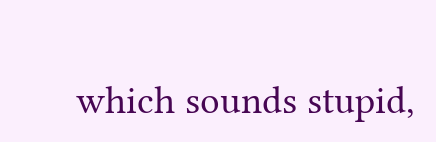which sounds stupid,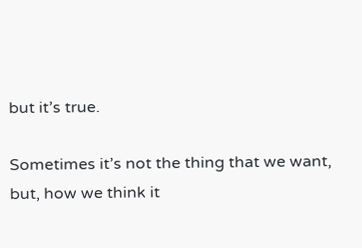but it’s true.

Sometimes it’s not the thing that we want, but, how we think it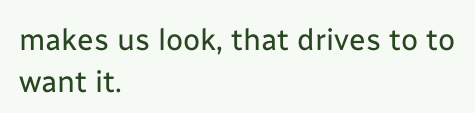makes us look, that drives to to want it.